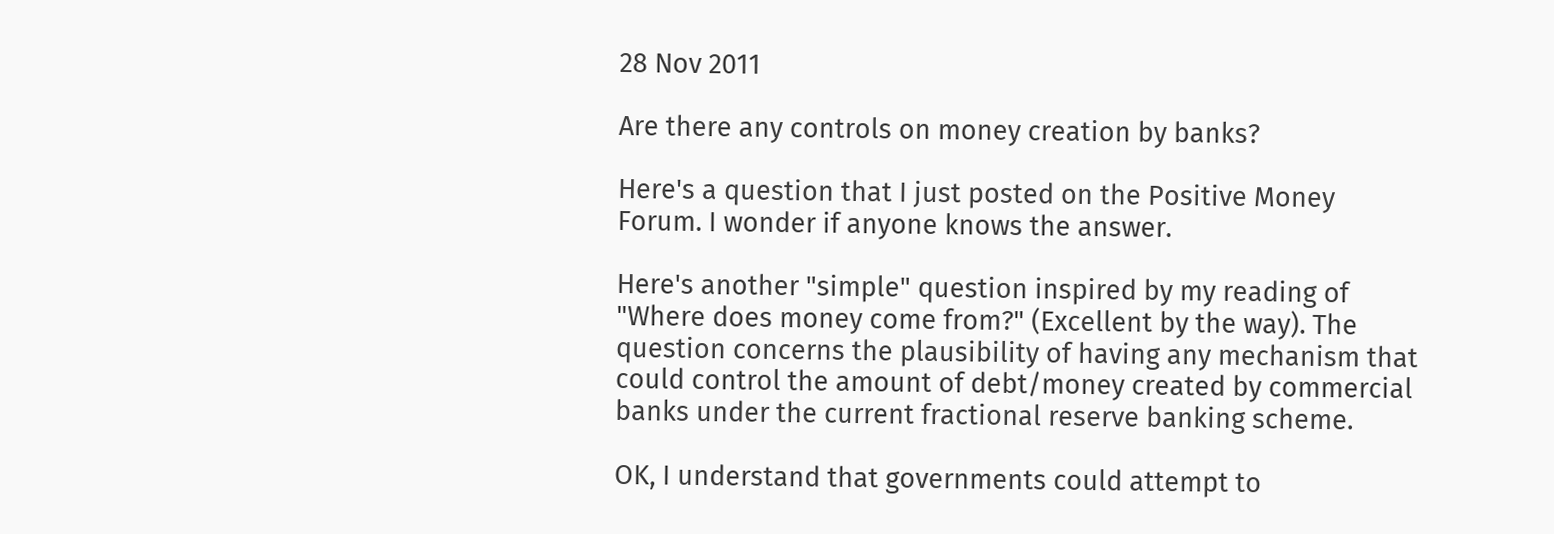28 Nov 2011

Are there any controls on money creation by banks?

Here's a question that I just posted on the Positive Money Forum. I wonder if anyone knows the answer.

Here's another "simple" question inspired by my reading of "Where does money come from?" (Excellent by the way). The question concerns the plausibility of having any mechanism that could control the amount of debt/money created by commercial banks under the current fractional reserve banking scheme.

OK, I understand that governments could attempt to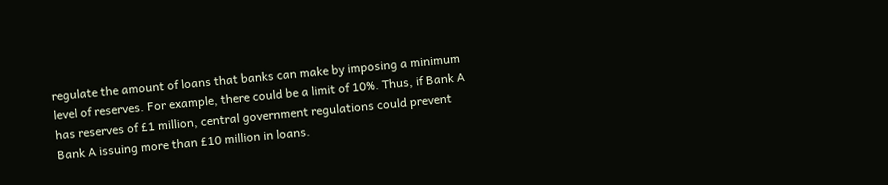regulate the amount of loans that banks can make by imposing a minimum level of reserves. For example, there could be a limit of 10%. Thus, if Bank A has reserves of £1 million, central government regulations could prevent Bank A issuing more than £10 million in loans.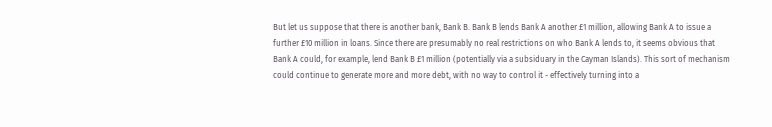But let us suppose that there is another bank, Bank B. Bank B lends Bank A another £1 million, allowing Bank A to issue a further £10 million in loans. Since there are presumably no real restrictions on who Bank A lends to, it seems obvious that Bank A could, for example, lend Bank B £1 million (potentially via a subsiduary in the Cayman Islands). This sort of mechanism could continue to generate more and more debt, with no way to control it - effectively turning into a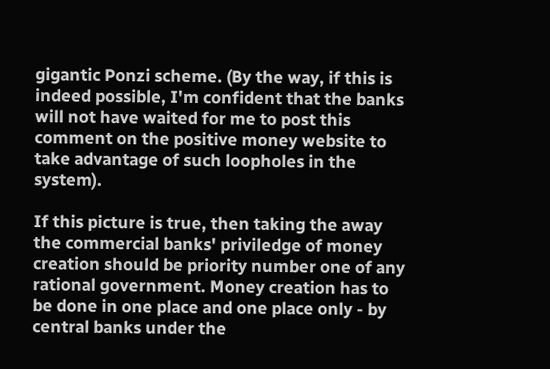gigantic Ponzi scheme. (By the way, if this is indeed possible, I'm confident that the banks will not have waited for me to post this comment on the positive money website to take advantage of such loopholes in the system).

If this picture is true, then taking the away the commercial banks' priviledge of money creation should be priority number one of any rational government. Money creation has to be done in one place and one place only - by central banks under the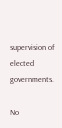supervision of elected governments.

No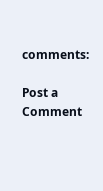comments:

Post a Comment